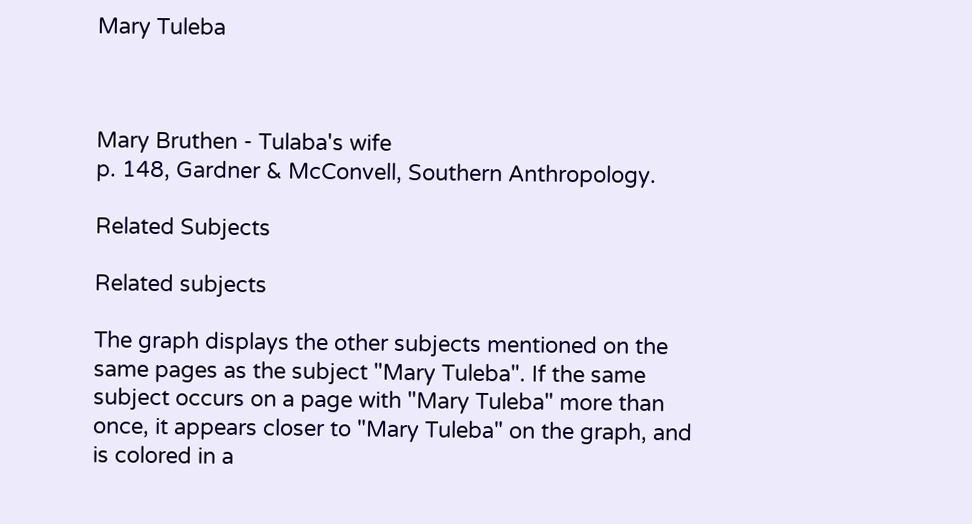Mary Tuleba



Mary Bruthen - Tulaba's wife
p. 148, Gardner & McConvell, Southern Anthropology.

Related Subjects

Related subjects

The graph displays the other subjects mentioned on the same pages as the subject "Mary Tuleba". If the same subject occurs on a page with "Mary Tuleba" more than once, it appears closer to "Mary Tuleba" on the graph, and is colored in a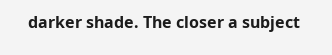darker shade. The closer a subject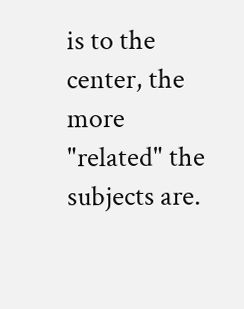is to the center, the more "related" the subjects are.